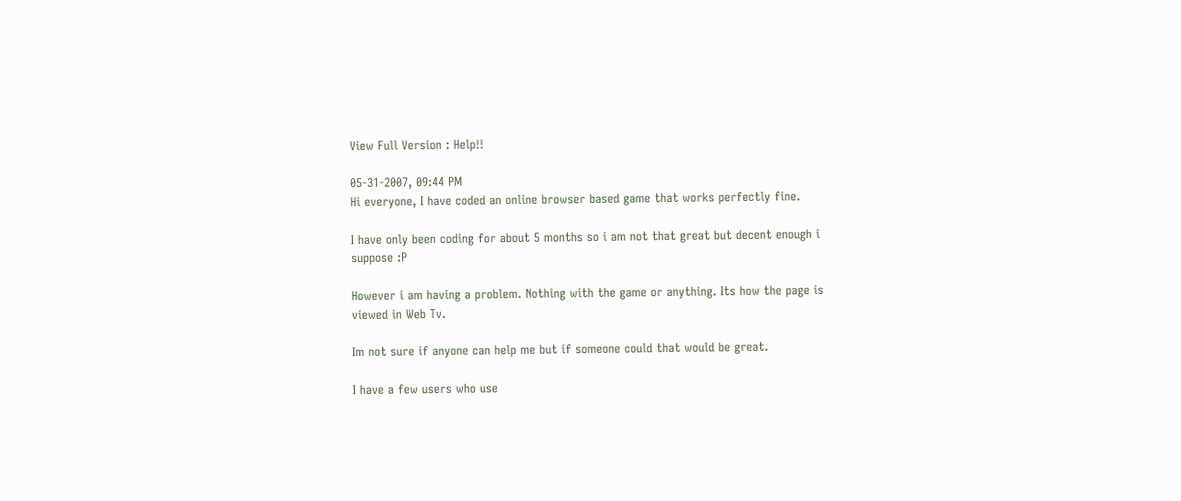View Full Version : Help!!

05-31-2007, 09:44 PM
Hi everyone, I have coded an online browser based game that works perfectly fine.

I have only been coding for about 5 months so i am not that great but decent enough i suppose :P

However i am having a problem. Nothing with the game or anything. Its how the page is viewed in Web Tv.

Im not sure if anyone can help me but if someone could that would be great.

I have a few users who use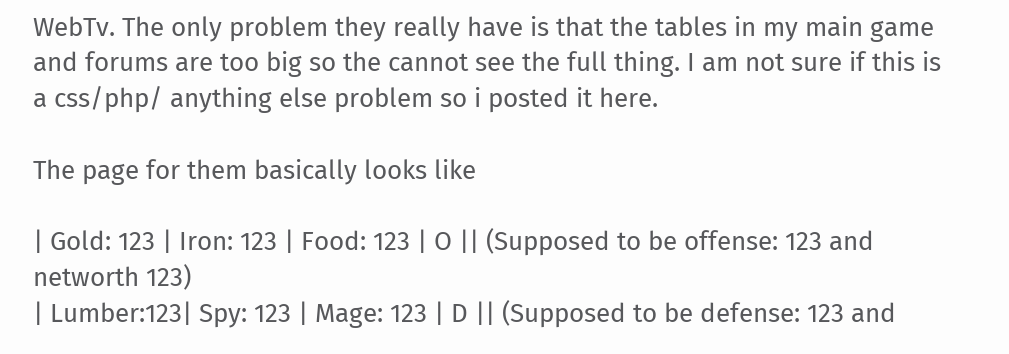WebTv. The only problem they really have is that the tables in my main game and forums are too big so the cannot see the full thing. I am not sure if this is a css/php/ anything else problem so i posted it here.

The page for them basically looks like

| Gold: 123 | Iron: 123 | Food: 123 | O || (Supposed to be offense: 123 and networth 123)
| Lumber:123| Spy: 123 | Mage: 123 | D || (Supposed to be defense: 123 and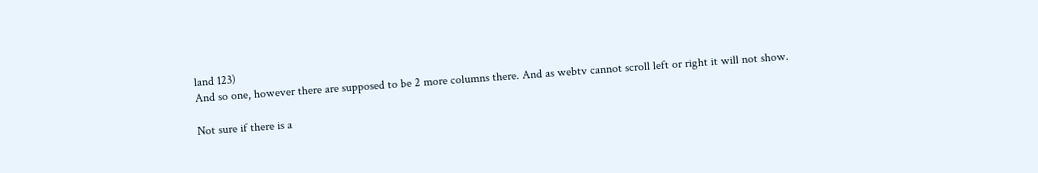land 123)
And so one, however there are supposed to be 2 more columns there. And as webtv cannot scroll left or right it will not show.

Not sure if there is a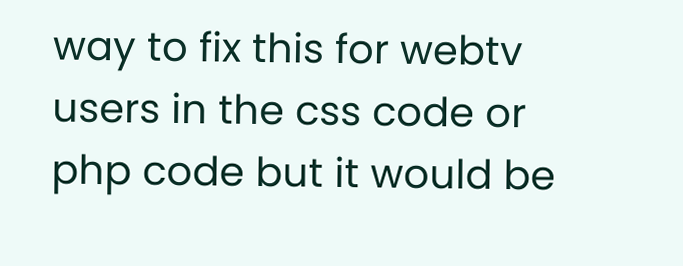way to fix this for webtv users in the css code or php code but it would be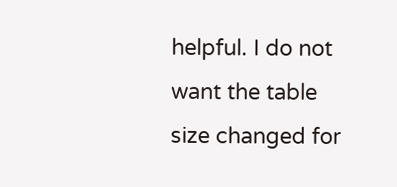helpful. I do not want the table size changed for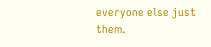everyone else just them.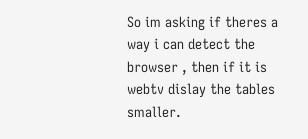So im asking if theres a way i can detect the browser , then if it is webtv dislay the tables smaller.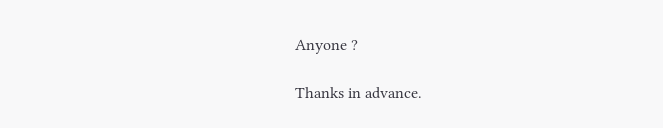Anyone ?

Thanks in advance.